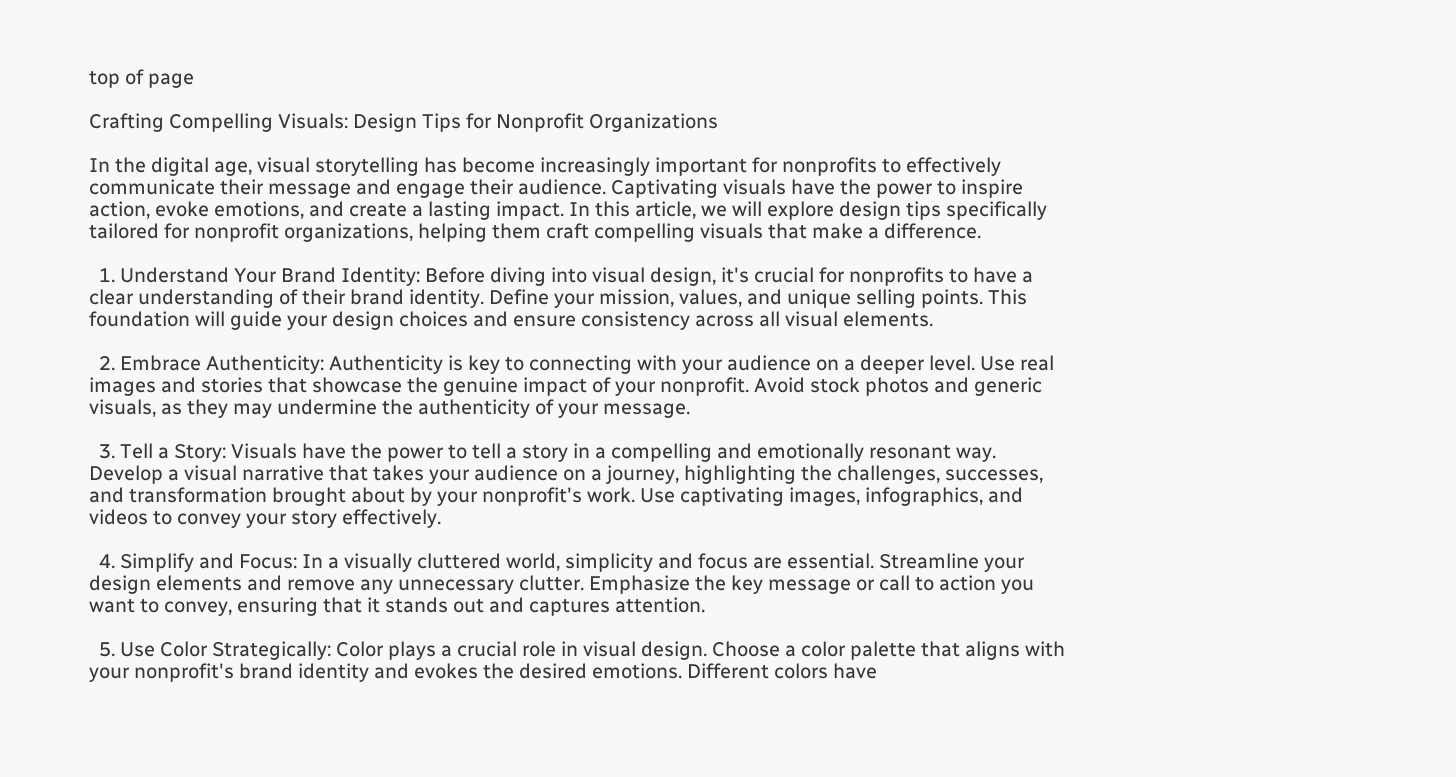top of page

Crafting Compelling Visuals: Design Tips for Nonprofit Organizations

In the digital age, visual storytelling has become increasingly important for nonprofits to effectively communicate their message and engage their audience. Captivating visuals have the power to inspire action, evoke emotions, and create a lasting impact. In this article, we will explore design tips specifically tailored for nonprofit organizations, helping them craft compelling visuals that make a difference.

  1. Understand Your Brand Identity: Before diving into visual design, it's crucial for nonprofits to have a clear understanding of their brand identity. Define your mission, values, and unique selling points. This foundation will guide your design choices and ensure consistency across all visual elements.

  2. Embrace Authenticity: Authenticity is key to connecting with your audience on a deeper level. Use real images and stories that showcase the genuine impact of your nonprofit. Avoid stock photos and generic visuals, as they may undermine the authenticity of your message.

  3. Tell a Story: Visuals have the power to tell a story in a compelling and emotionally resonant way. Develop a visual narrative that takes your audience on a journey, highlighting the challenges, successes, and transformation brought about by your nonprofit's work. Use captivating images, infographics, and videos to convey your story effectively.

  4. Simplify and Focus: In a visually cluttered world, simplicity and focus are essential. Streamline your design elements and remove any unnecessary clutter. Emphasize the key message or call to action you want to convey, ensuring that it stands out and captures attention.

  5. Use Color Strategically: Color plays a crucial role in visual design. Choose a color palette that aligns with your nonprofit's brand identity and evokes the desired emotions. Different colors have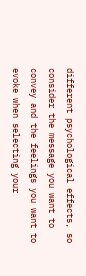different psychological effects, so consider the message you want to convey and the feelings you want to evoke when selecting your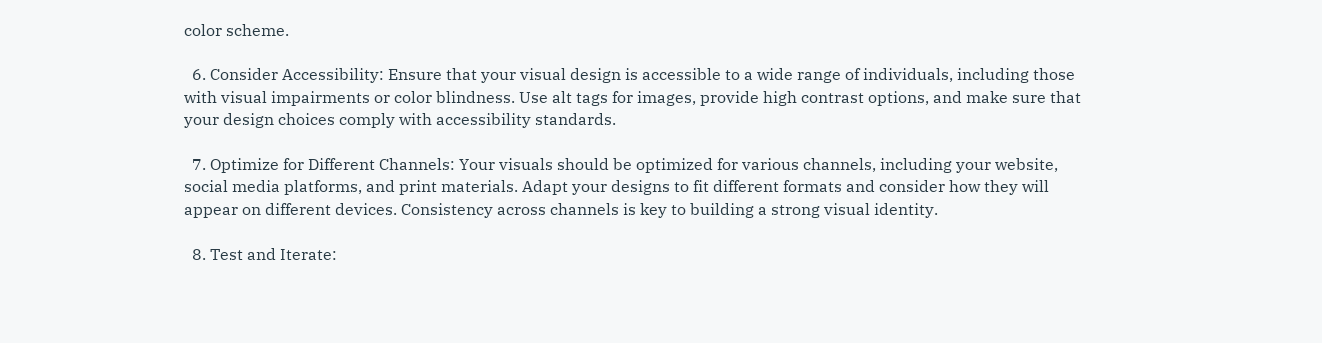color scheme.

  6. Consider Accessibility: Ensure that your visual design is accessible to a wide range of individuals, including those with visual impairments or color blindness. Use alt tags for images, provide high contrast options, and make sure that your design choices comply with accessibility standards.

  7. Optimize for Different Channels: Your visuals should be optimized for various channels, including your website, social media platforms, and print materials. Adapt your designs to fit different formats and consider how they will appear on different devices. Consistency across channels is key to building a strong visual identity.

  8. Test and Iterate: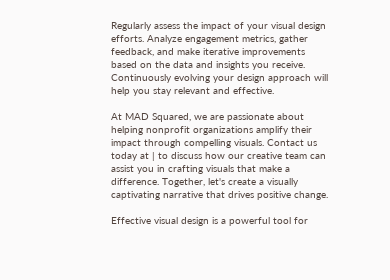Regularly assess the impact of your visual design efforts. Analyze engagement metrics, gather feedback, and make iterative improvements based on the data and insights you receive. Continuously evolving your design approach will help you stay relevant and effective.

At MAD Squared, we are passionate about helping nonprofit organizations amplify their impact through compelling visuals. Contact us today at | to discuss how our creative team can assist you in crafting visuals that make a difference. Together, let's create a visually captivating narrative that drives positive change.

Effective visual design is a powerful tool for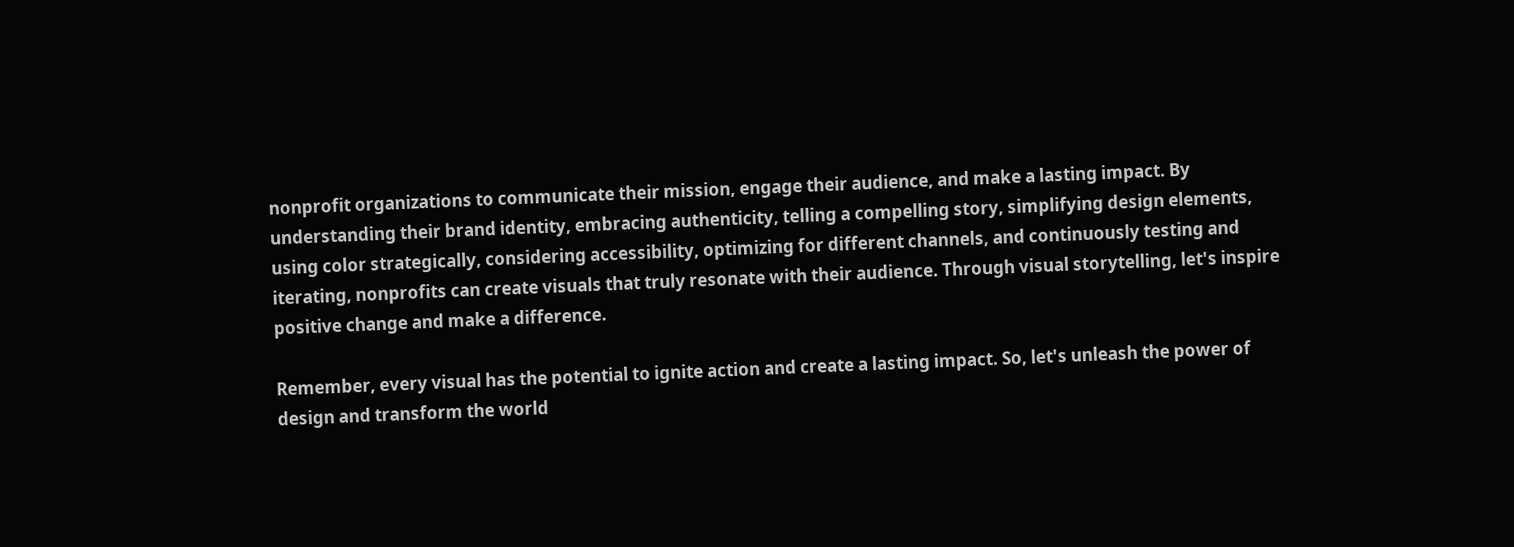nonprofit organizations to communicate their mission, engage their audience, and make a lasting impact. By understanding their brand identity, embracing authenticity, telling a compelling story, simplifying design elements, using color strategically, considering accessibility, optimizing for different channels, and continuously testing and iterating, nonprofits can create visuals that truly resonate with their audience. Through visual storytelling, let's inspire positive change and make a difference.

Remember, every visual has the potential to ignite action and create a lasting impact. So, let's unleash the power of design and transform the world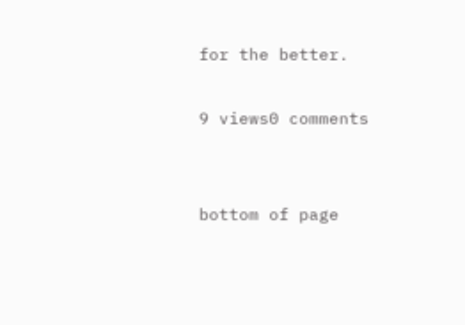for the better.

9 views0 comments


bottom of page